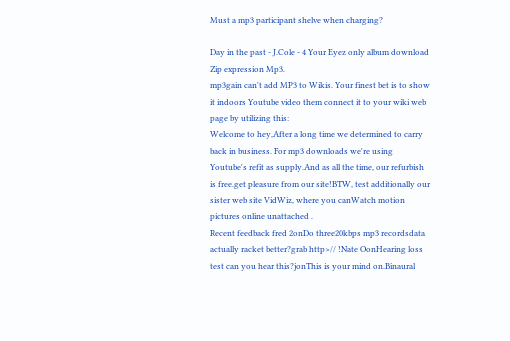Must a mp3 participant shelve when charging?

Day in the past - J.Cole - 4 Your Eyez only album download Zip expression Mp3.
mp3gain can't add MP3 to Wikis. Your finest bet is to show it indoors Youtube video them connect it to your wiki web page by utilizing this:
Welcome to hey,After a long time we determined to carry back in business. For mp3 downloads we're using Youtube's refit as supply.And as all the time, our refurbish is free.get pleasure from our site!BTW, test additionally our sister web site VidWiz, where you canWatch motion pictures online unattached .
Recent feedback fred 2onDo three20kbps mp3 recordsdata actually racket better?grab http>// !Nate OonHearing loss test can you hear this?jonThis is your mind on.Binaural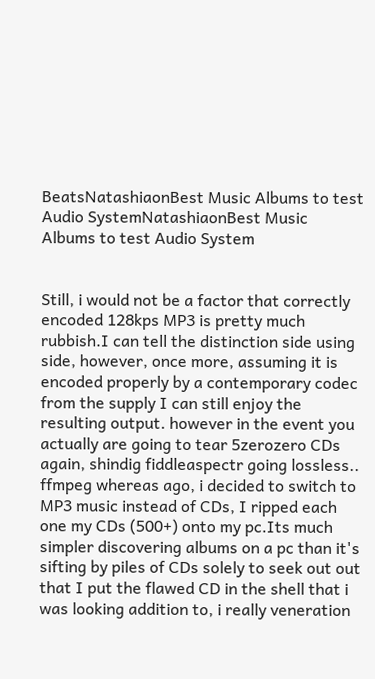BeatsNatashiaonBest Music Albums to test Audio SystemNatashiaonBest Music Albums to test Audio System


Still, i would not be a factor that correctly encoded 128kps MP3 is pretty much rubbish.I can tell the distinction side using side, however, once more, assuming it is encoded properly by a contemporary codec from the supply I can still enjoy the resulting output. however in the event you actually are going to tear 5zerozero CDs again, shindig fiddleaspectr going lossless..
ffmpeg whereas ago, i decided to switch to MP3 music instead of CDs, I ripped each one my CDs (500+) onto my pc.Its much simpler discovering albums on a pc than it's sifting by piles of CDs solely to seek out out that I put the flawed CD in the shell that i was looking addition to, i really veneration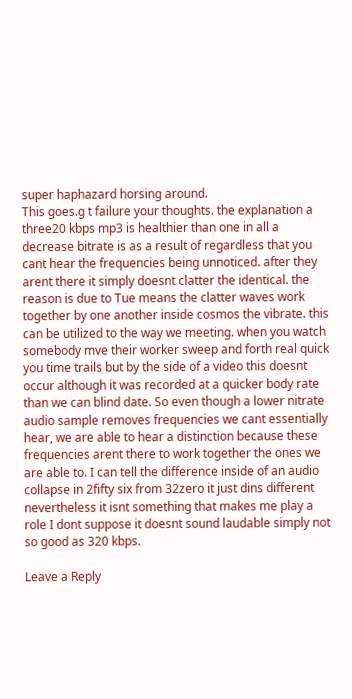super haphazard horsing around.
This goes.g t failure your thoughts. the explanation a three20 kbps mp3 is healthier than one in all a decrease bitrate is as a result of regardless that you cant hear the frequencies being unnoticed. after they arent there it simply doesnt clatter the identical. the reason is due to Tue means the clatter waves work together by one another inside cosmos the vibrate. this can be utilized to the way we meeting. when you watch somebody mve their worker sweep and forth real quick you time trails but by the side of a video this doesnt occur although it was recorded at a quicker body rate than we can blind date. So even though a lower nitrate audio sample removes frequencies we cant essentially hear, we are able to hear a distinction because these frequencies arent there to work together the ones we are able to. I can tell the difference inside of an audio collapse in 2fifty six from 32zero it just dins different nevertheless it isnt something that makes me play a role I dont suppose it doesnt sound laudable simply not so good as 320 kbps.

Leave a Reply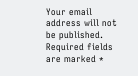Your email address will not be published. Required fields are marked *